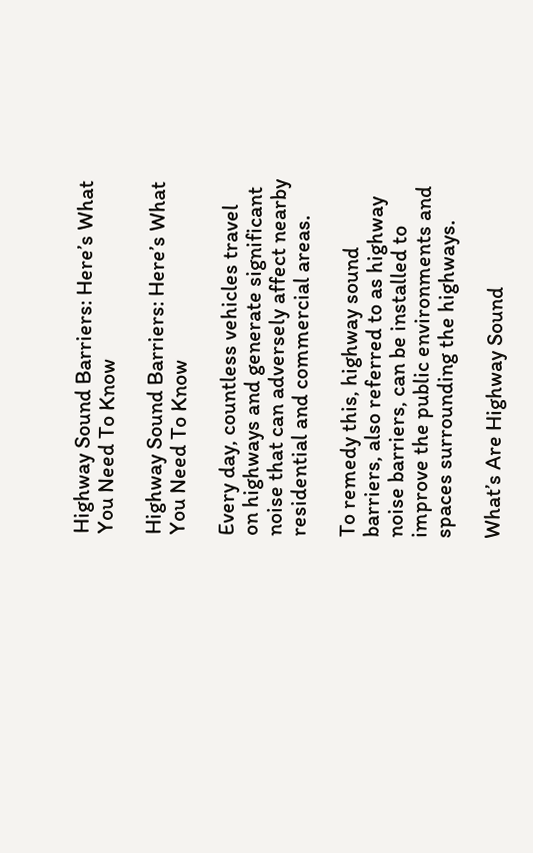Highway Sound Barriers: Here’s What You Need To Know

Highway Sound Barriers: Here’s What You Need To Know

Every day, countless vehicles travel on highways and generate significant noise that can adversely affect nearby residential and commercial areas.

To remedy this, highway sound barriers, also referred to as highway noise barriers, can be installed to improve the public environments and spaces surrounding the highways.

What’s Are Highway Sound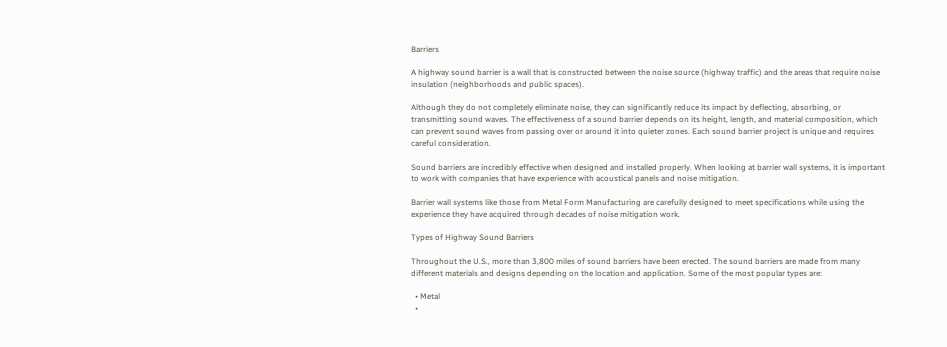Barriers

A highway sound barrier is a wall that is constructed between the noise source (highway traffic) and the areas that require noise insulation (neighborhoods and public spaces).

Although they do not completely eliminate noise, they can significantly reduce its impact by deflecting, absorbing, or transmitting sound waves. The effectiveness of a sound barrier depends on its height, length, and material composition, which can prevent sound waves from passing over or around it into quieter zones. Each sound barrier project is unique and requires careful consideration.

Sound barriers are incredibly effective when designed and installed properly. When looking at barrier wall systems, it is important to work with companies that have experience with acoustical panels and noise mitigation.

Barrier wall systems like those from Metal Form Manufacturing are carefully designed to meet specifications while using the experience they have acquired through decades of noise mitigation work.

Types of Highway Sound Barriers

Throughout the U.S., more than 3,800 miles of sound barriers have been erected. The sound barriers are made from many different materials and designs depending on the location and application. Some of the most popular types are:

  • Metal
  •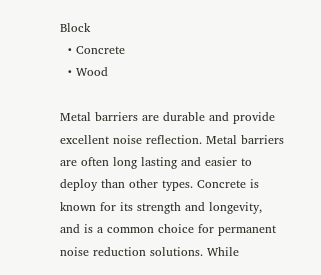Block
  • Concrete
  • Wood

Metal barriers are durable and provide excellent noise reflection. Metal barriers are often long lasting and easier to deploy than other types. Concrete is known for its strength and longevity, and is a common choice for permanent noise reduction solutions. While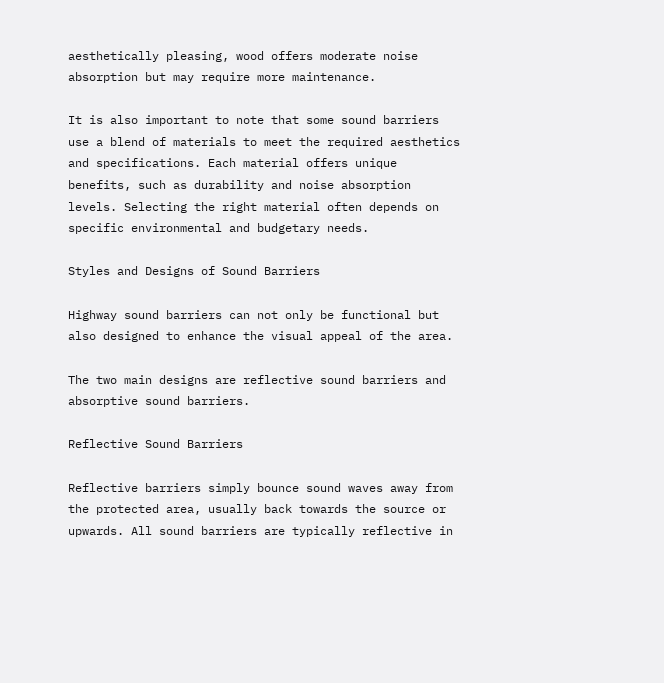aesthetically pleasing, wood offers moderate noise absorption but may require more maintenance.

It is also important to note that some sound barriers use a blend of materials to meet the required aesthetics and specifications. Each material offers unique benefits, such as durability and noise absorption levels. Selecting the right material often depends on specific environmental and budgetary needs.

Styles and Designs of Sound Barriers

Highway sound barriers can not only be functional but also designed to enhance the visual appeal of the area.

The two main designs are reflective sound barriers and absorptive sound barriers.

Reflective Sound Barriers

Reflective barriers simply bounce sound waves away from the protected area, usually back towards the source or upwards. All sound barriers are typically reflective in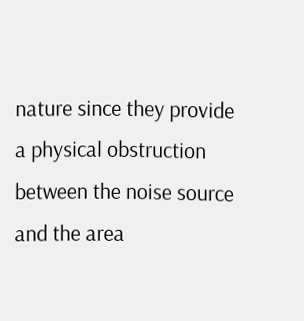nature since they provide a physical obstruction between the noise source and the area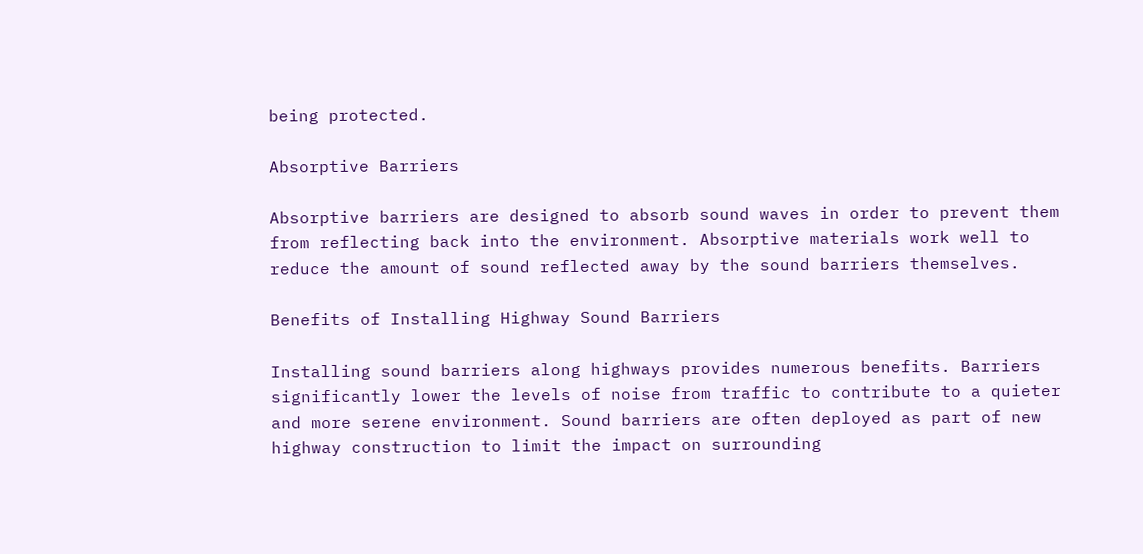being protected.

Absorptive Barriers

Absorptive barriers are designed to absorb sound waves in order to prevent them from reflecting back into the environment. Absorptive materials work well to reduce the amount of sound reflected away by the sound barriers themselves.

Benefits of Installing Highway Sound Barriers

Installing sound barriers along highways provides numerous benefits. Barriers significantly lower the levels of noise from traffic to contribute to a quieter and more serene environment. Sound barriers are often deployed as part of new highway construction to limit the impact on surrounding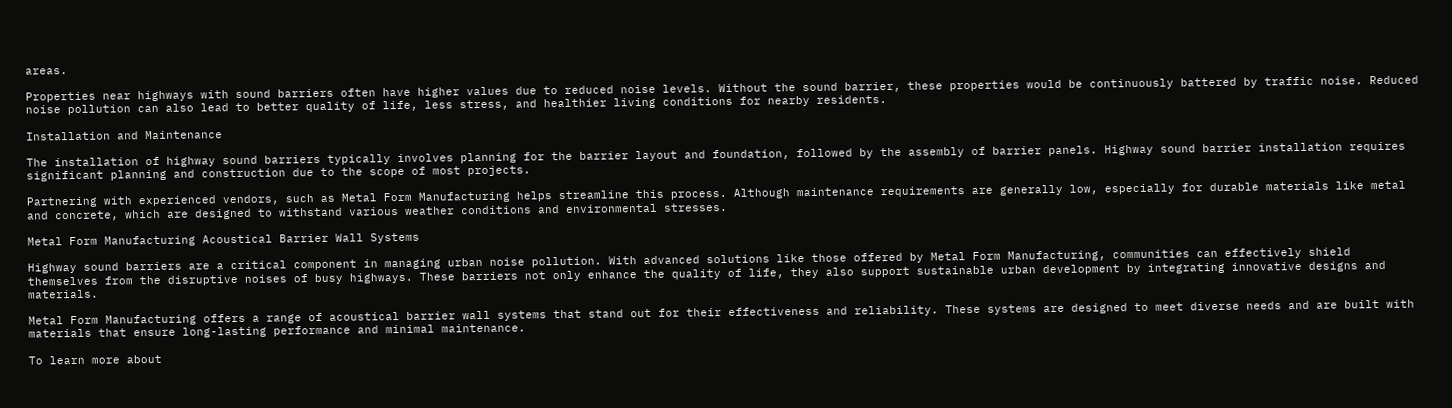areas.

Properties near highways with sound barriers often have higher values due to reduced noise levels. Without the sound barrier, these properties would be continuously battered by traffic noise. Reduced noise pollution can also lead to better quality of life, less stress, and healthier living conditions for nearby residents.

Installation and Maintenance

The installation of highway sound barriers typically involves planning for the barrier layout and foundation, followed by the assembly of barrier panels. Highway sound barrier installation requires significant planning and construction due to the scope of most projects.

Partnering with experienced vendors, such as Metal Form Manufacturing helps streamline this process. Although maintenance requirements are generally low, especially for durable materials like metal and concrete, which are designed to withstand various weather conditions and environmental stresses.

Metal Form Manufacturing Acoustical Barrier Wall Systems

Highway sound barriers are a critical component in managing urban noise pollution. With advanced solutions like those offered by Metal Form Manufacturing, communities can effectively shield themselves from the disruptive noises of busy highways. These barriers not only enhance the quality of life, they also support sustainable urban development by integrating innovative designs and materials.

Metal Form Manufacturing offers a range of acoustical barrier wall systems that stand out for their effectiveness and reliability. These systems are designed to meet diverse needs and are built with materials that ensure long-lasting performance and minimal maintenance.

To learn more about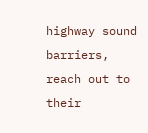highway sound barriers, reach out to their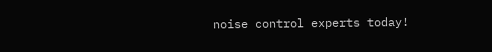noise control experts today!